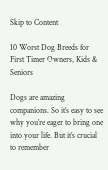Skip to Content

10 Worst Dog Breeds for First Timer Owners, Kids & Seniors

Dogs are amazing companions. So it’s easy to see why you’re eager to bring one into your life. But it’s crucial to remember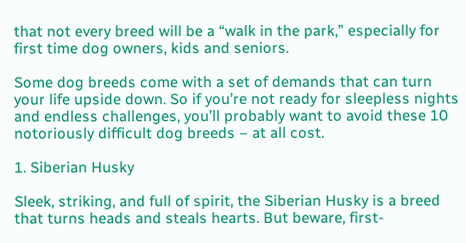that not every breed will be a “walk in the park,” especially for first time dog owners, kids and seniors.

Some dog breeds come with a set of demands that can turn your life upside down. So if you’re not ready for sleepless nights and endless challenges, you’ll probably want to avoid these 10 notoriously difficult dog breeds – at all cost.

1. Siberian Husky

Sleek, striking, and full of spirit, the Siberian Husky is a breed that turns heads and steals hearts. But beware, first-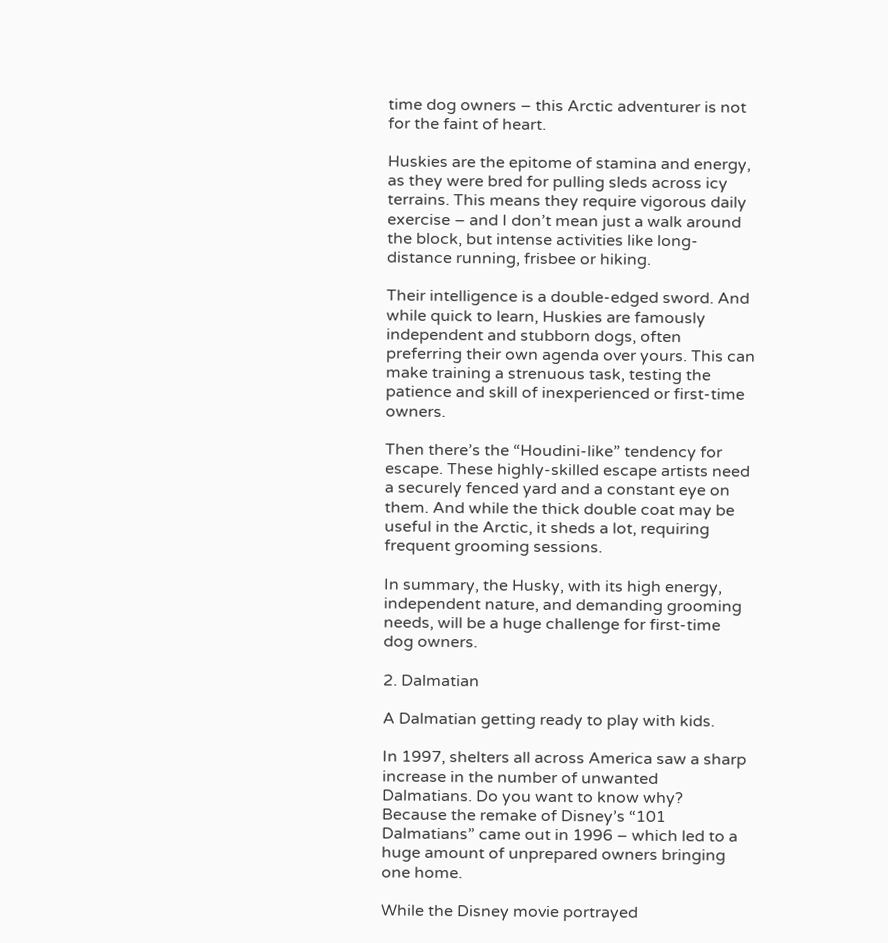time dog owners – this Arctic adventurer is not for the faint of heart.

Huskies are the epitome of stamina and energy, as they were bred for pulling sleds across icy terrains. This means they require vigorous daily exercise – and I don’t mean just a walk around the block, but intense activities like long-distance running, frisbee or hiking.

Their intelligence is a double-edged sword. And while quick to learn, Huskies are famously independent and stubborn dogs, often preferring their own agenda over yours. This can make training a strenuous task, testing the patience and skill of inexperienced or first-time owners.

Then there’s the “Houdini-like” tendency for escape. These highly-skilled escape artists need a securely fenced yard and a constant eye on them. And while the thick double coat may be useful in the Arctic, it sheds a lot, requiring frequent grooming sessions.

In summary, the Husky, with its high energy, independent nature, and demanding grooming needs, will be a huge challenge for first-time dog owners.

2. Dalmatian

A Dalmatian getting ready to play with kids.

In 1997, shelters all across America saw a sharp increase in the number of unwanted Dalmatians. Do you want to know why? Because the remake of Disney’s “101 Dalmatians” came out in 1996 – which led to a huge amount of unprepared owners bringing one home.

While the Disney movie portrayed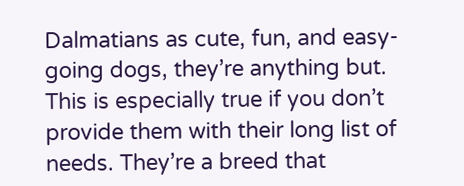Dalmatians as cute, fun, and easy-going dogs, they’re anything but. This is especially true if you don’t provide them with their long list of needs. They’re a breed that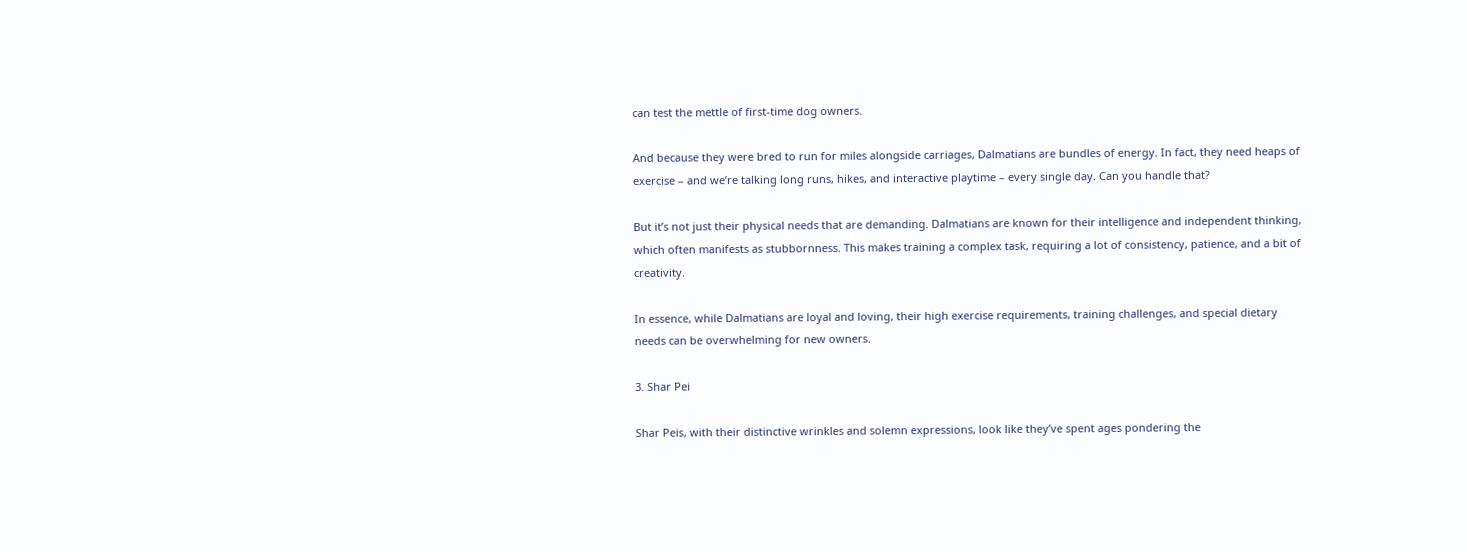can test the mettle of first-time dog owners.

And because they were bred to run for miles alongside carriages, Dalmatians are bundles of energy. In fact, they need heaps of exercise – and we’re talking long runs, hikes, and interactive playtime – every single day. Can you handle that?

But it’s not just their physical needs that are demanding. Dalmatians are known for their intelligence and independent thinking, which often manifests as stubbornness. This makes training a complex task, requiring a lot of consistency, patience, and a bit of creativity.

In essence, while Dalmatians are loyal and loving, their high exercise requirements, training challenges, and special dietary needs can be overwhelming for new owners.

3. Shar Pei

Shar Peis, with their distinctive wrinkles and solemn expressions, look like they’ve spent ages pondering the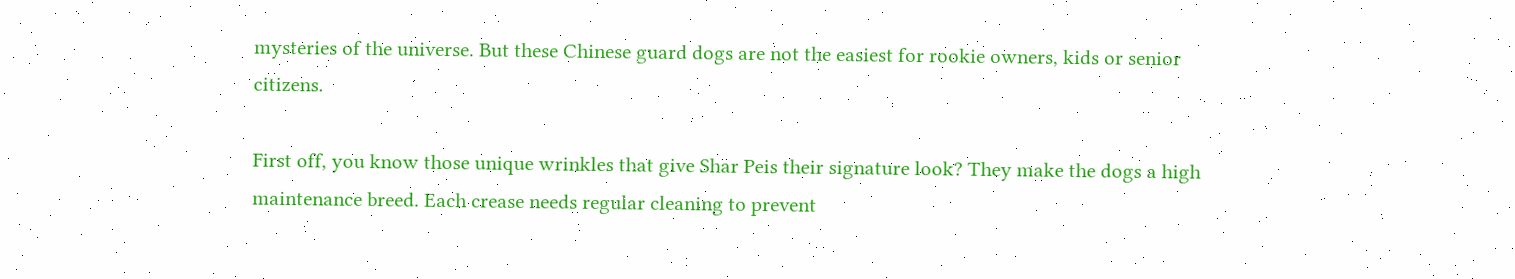mysteries of the universe. But these Chinese guard dogs are not the easiest for rookie owners, kids or senior citizens.

First off, you know those unique wrinkles that give Shar Peis their signature look? They make the dogs a high maintenance breed. Each crease needs regular cleaning to prevent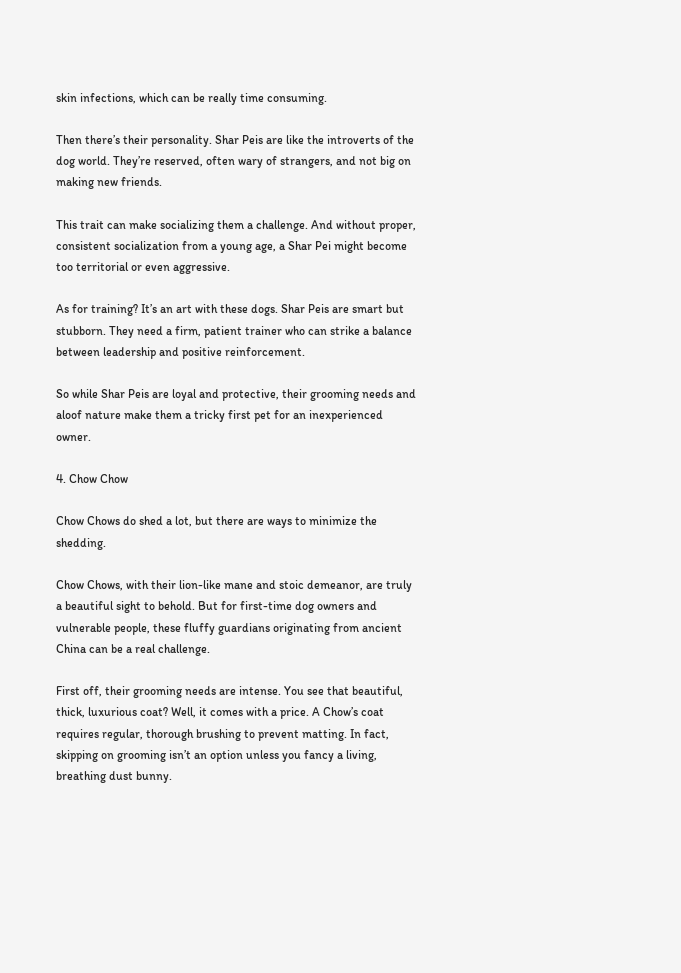skin infections, which can be really time consuming.

Then there’s their personality. Shar Peis are like the introverts of the dog world. They’re reserved, often wary of strangers, and not big on making new friends.

This trait can make socializing them a challenge. And without proper, consistent socialization from a young age, a Shar Pei might become too territorial or even aggressive.

As for training? It’s an art with these dogs. Shar Peis are smart but stubborn. They need a firm, patient trainer who can strike a balance between leadership and positive reinforcement.

So while Shar Peis are loyal and protective, their grooming needs and aloof nature make them a tricky first pet for an inexperienced owner.

4. Chow Chow

Chow Chows do shed a lot, but there are ways to minimize the shedding.

Chow Chows, with their lion-like mane and stoic demeanor, are truly a beautiful sight to behold. But for first-time dog owners and vulnerable people, these fluffy guardians originating from ancient China can be a real challenge.

First off, their grooming needs are intense. You see that beautiful, thick, luxurious coat? Well, it comes with a price. A Chow’s coat requires regular, thorough brushing to prevent matting. In fact, skipping on grooming isn’t an option unless you fancy a living, breathing dust bunny.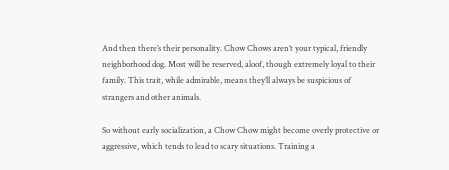And then there’s their personality. Chow Chows aren’t your typical, friendly neighborhood dog. Most will be reserved, aloof, though extremely loyal to their family. This trait, while admirable, means they’ll always be suspicious of strangers and other animals.

So without early socialization, a Chow Chow might become overly protective or aggressive, which tends to lead to scary situations. Training a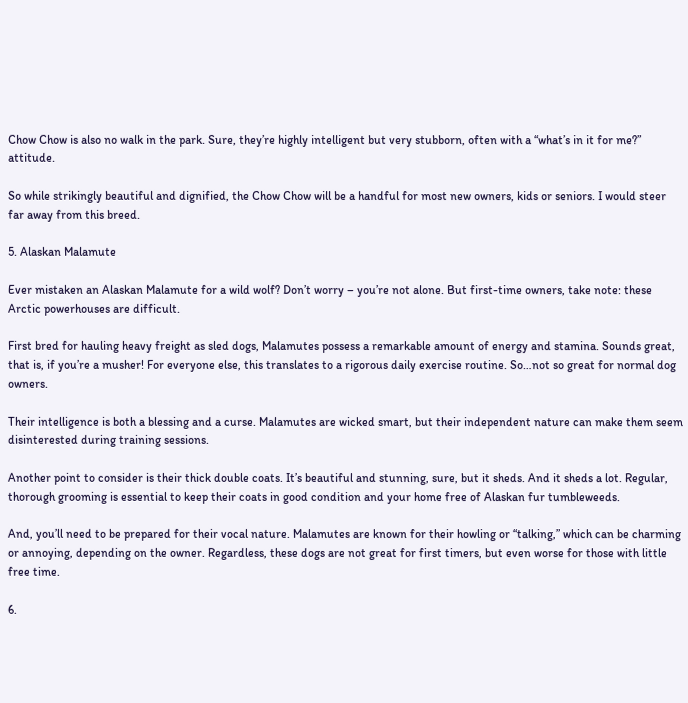Chow Chow is also no walk in the park. Sure, they’re highly intelligent but very stubborn, often with a “what’s in it for me?” attitude.

So while strikingly beautiful and dignified, the Chow Chow will be a handful for most new owners, kids or seniors. I would steer far away from this breed.

5. Alaskan Malamute

Ever mistaken an Alaskan Malamute for a wild wolf? Don’t worry – you’re not alone. But first-time owners, take note: these Arctic powerhouses are difficult.

First bred for hauling heavy freight as sled dogs, Malamutes possess a remarkable amount of energy and stamina. Sounds great, that is, if you’re a musher! For everyone else, this translates to a rigorous daily exercise routine. So…not so great for normal dog owners.

Their intelligence is both a blessing and a curse. Malamutes are wicked smart, but their independent nature can make them seem disinterested during training sessions.

Another point to consider is their thick double coats. It’s beautiful and stunning, sure, but it sheds. And it sheds a lot. Regular, thorough grooming is essential to keep their coats in good condition and your home free of Alaskan fur tumbleweeds.

And, you’ll need to be prepared for their vocal nature. Malamutes are known for their howling or “talking,” which can be charming or annoying, depending on the owner. Regardless, these dogs are not great for first timers, but even worse for those with little free time.

6.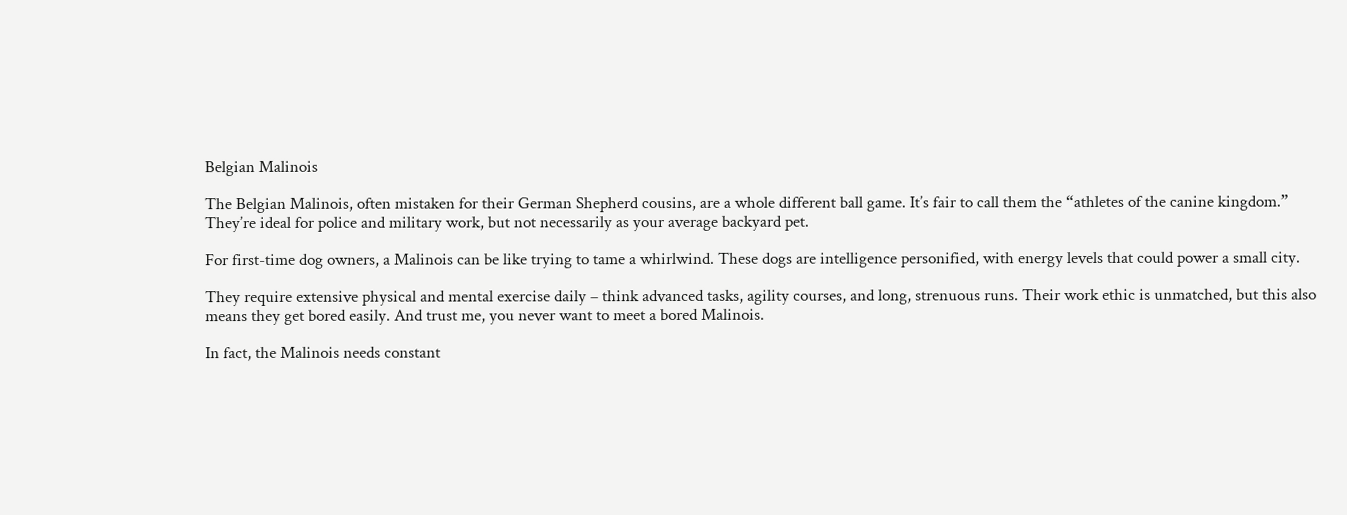Belgian Malinois

The Belgian Malinois, often mistaken for their German Shepherd cousins, are a whole different ball game. It’s fair to call them the “athletes of the canine kingdom.” They’re ideal for police and military work, but not necessarily as your average backyard pet.

For first-time dog owners, a Malinois can be like trying to tame a whirlwind. These dogs are intelligence personified, with energy levels that could power a small city.

They require extensive physical and mental exercise daily – think advanced tasks, agility courses, and long, strenuous runs. Their work ethic is unmatched, but this also means they get bored easily. And trust me, you never want to meet a bored Malinois.

In fact, the Malinois needs constant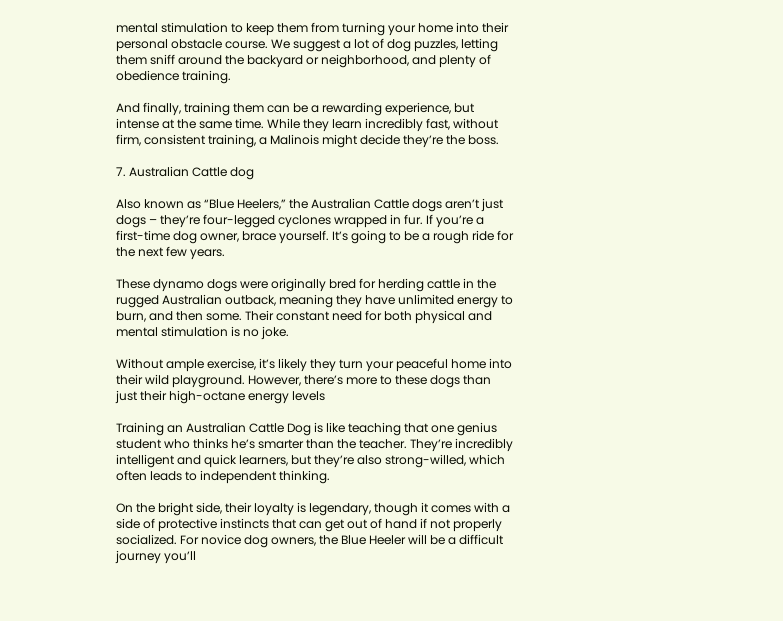mental stimulation to keep them from turning your home into their personal obstacle course. We suggest a lot of dog puzzles, letting them sniff around the backyard or neighborhood, and plenty of obedience training.

And finally, training them can be a rewarding experience, but intense at the same time. While they learn incredibly fast, without firm, consistent training, a Malinois might decide they’re the boss.

7. Australian Cattle dog

Also known as “Blue Heelers,” the Australian Cattle dogs aren’t just dogs – they’re four-legged cyclones wrapped in fur. If you’re a first-time dog owner, brace yourself. It’s going to be a rough ride for the next few years.

These dynamo dogs were originally bred for herding cattle in the rugged Australian outback, meaning they have unlimited energy to burn, and then some. Their constant need for both physical and mental stimulation is no joke.

Without ample exercise, it’s likely they turn your peaceful home into their wild playground. However, there’s more to these dogs than just their high-octane energy levels

Training an Australian Cattle Dog is like teaching that one genius student who thinks he’s smarter than the teacher. They’re incredibly intelligent and quick learners, but they’re also strong-willed, which often leads to independent thinking.

On the bright side, their loyalty is legendary, though it comes with a side of protective instincts that can get out of hand if not properly socialized. For novice dog owners, the Blue Heeler will be a difficult journey you’ll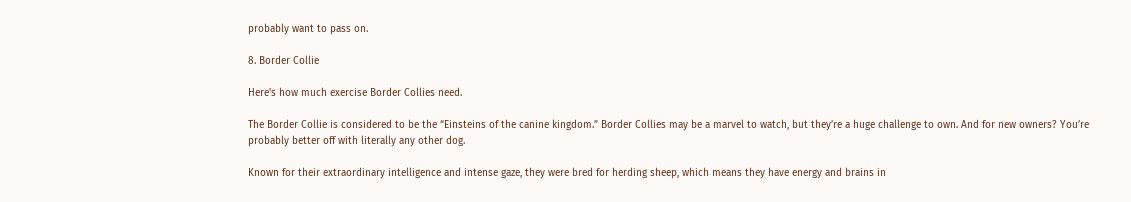probably want to pass on.

8. Border Collie

Here's how much exercise Border Collies need.

The Border Collie is considered to be the “Einsteins of the canine kingdom.” Border Collies may be a marvel to watch, but they’re a huge challenge to own. And for new owners? You’re probably better off with literally any other dog.

Known for their extraordinary intelligence and intense gaze, they were bred for herding sheep, which means they have energy and brains in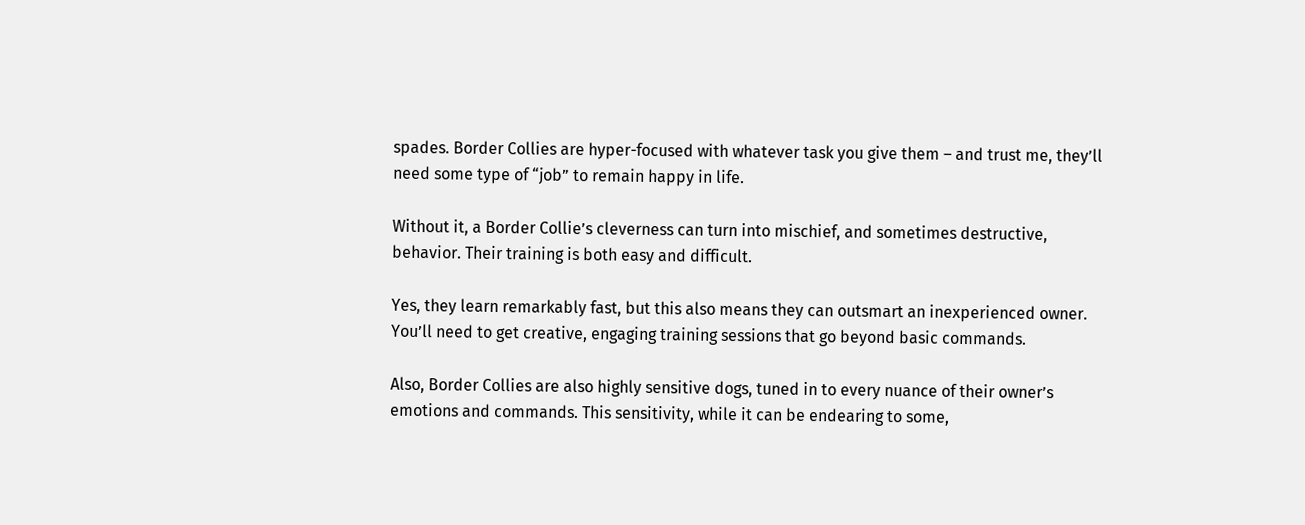spades. Border Collies are hyper-focused with whatever task you give them – and trust me, they’ll need some type of “job” to remain happy in life.

Without it, a Border Collie’s cleverness can turn into mischief, and sometimes destructive, behavior. Their training is both easy and difficult.

Yes, they learn remarkably fast, but this also means they can outsmart an inexperienced owner. You’ll need to get creative, engaging training sessions that go beyond basic commands.

Also, Border Collies are also highly sensitive dogs, tuned in to every nuance of their owner’s emotions and commands. This sensitivity, while it can be endearing to some,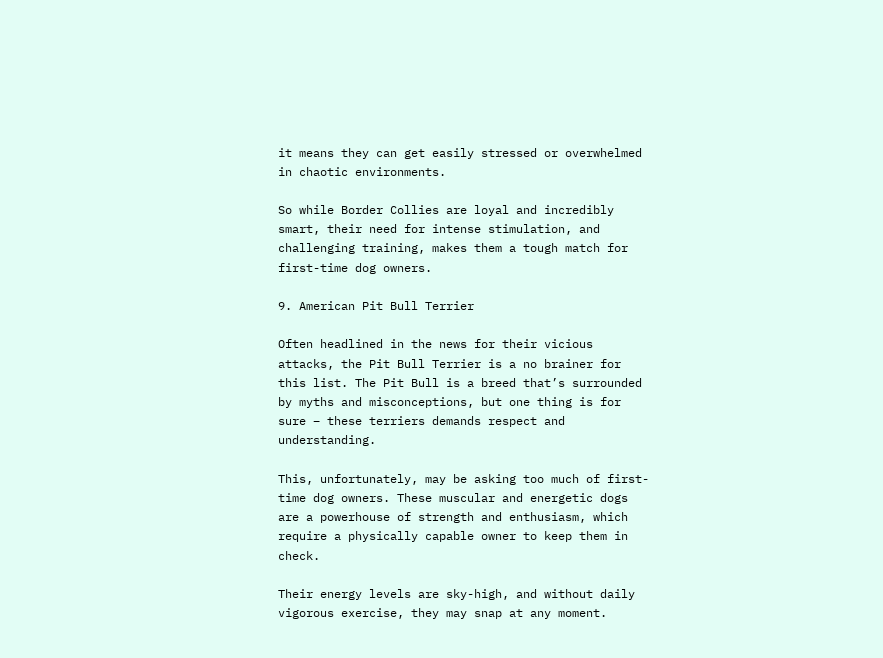it means they can get easily stressed or overwhelmed in chaotic environments.

So while Border Collies are loyal and incredibly smart, their need for intense stimulation, and challenging training, makes them a tough match for first-time dog owners.

9. American Pit Bull Terrier

Often headlined in the news for their vicious attacks, the Pit Bull Terrier is a no brainer for this list. The Pit Bull is a breed that’s surrounded by myths and misconceptions, but one thing is for sure – these terriers demands respect and understanding.

This, unfortunately, may be asking too much of first-time dog owners. These muscular and energetic dogs are a powerhouse of strength and enthusiasm, which require a physically capable owner to keep them in check.

Their energy levels are sky-high, and without daily vigorous exercise, they may snap at any moment.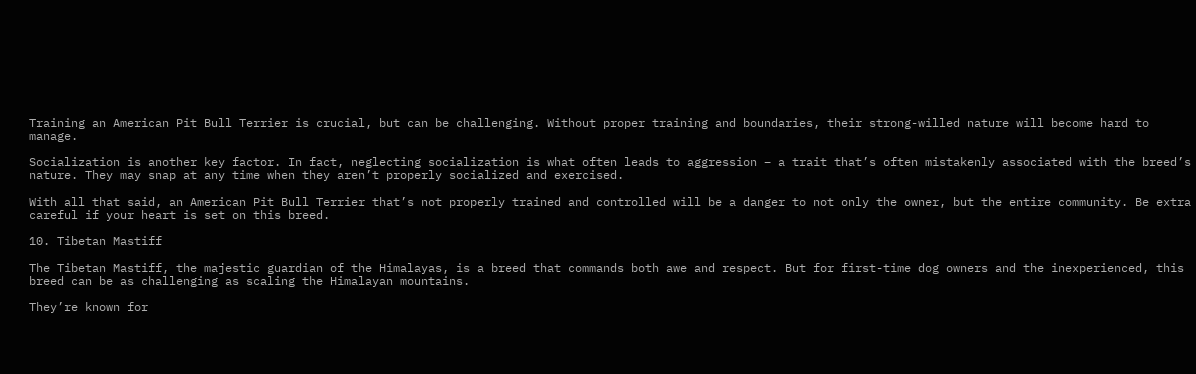Training an American Pit Bull Terrier is crucial, but can be challenging. Without proper training and boundaries, their strong-willed nature will become hard to manage.

Socialization is another key factor. In fact, neglecting socialization is what often leads to aggression – a trait that’s often mistakenly associated with the breed’s nature. They may snap at any time when they aren’t properly socialized and exercised.

With all that said, an American Pit Bull Terrier that’s not properly trained and controlled will be a danger to not only the owner, but the entire community. Be extra careful if your heart is set on this breed.

10. Tibetan Mastiff

The Tibetan Mastiff, the majestic guardian of the Himalayas, is a breed that commands both awe and respect. But for first-time dog owners and the inexperienced, this breed can be as challenging as scaling the Himalayan mountains.

They’re known for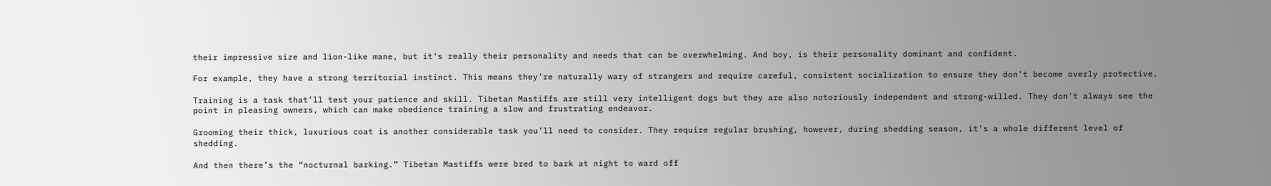their impressive size and lion-like mane, but it’s really their personality and needs that can be overwhelming. And boy, is their personality dominant and confident.

For example, they have a strong territorial instinct. This means they’re naturally wary of strangers and require careful, consistent socialization to ensure they don’t become overly protective.

Training is a task that’ll test your patience and skill. Tibetan Mastiffs are still very intelligent dogs but they are also notoriously independent and strong-willed. They don’t always see the point in pleasing owners, which can make obedience training a slow and frustrating endeavor.

Grooming their thick, luxurious coat is another considerable task you’ll need to consider. They require regular brushing, however, during shedding season, it’s a whole different level of shedding.

And then there’s the “nocturnal barking.” Tibetan Mastiffs were bred to bark at night to ward off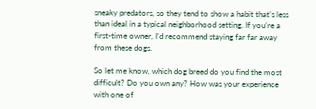sneaky predators, so they tend to show a habit that’s less than ideal in a typical neighborhood setting. If you’re a first-time owner, I’d recommend staying far far away from these dogs.

So let me know, which dog breed do you find the most difficult? Do you own any? How was your experience with one of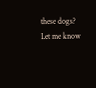these dogs? Let me know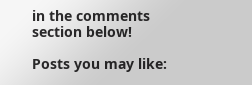in the comments section below!

Posts you may like: